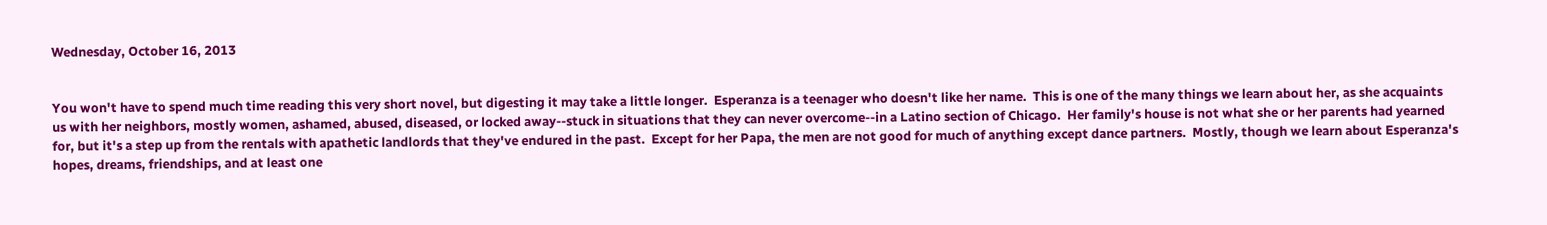Wednesday, October 16, 2013


You won't have to spend much time reading this very short novel, but digesting it may take a little longer.  Esperanza is a teenager who doesn't like her name.  This is one of the many things we learn about her, as she acquaints us with her neighbors, mostly women, ashamed, abused, diseased, or locked away--stuck in situations that they can never overcome--in a Latino section of Chicago.  Her family's house is not what she or her parents had yearned for, but it's a step up from the rentals with apathetic landlords that they've endured in the past.  Except for her Papa, the men are not good for much of anything except dance partners.  Mostly, though we learn about Esperanza's hopes, dreams, friendships, and at least one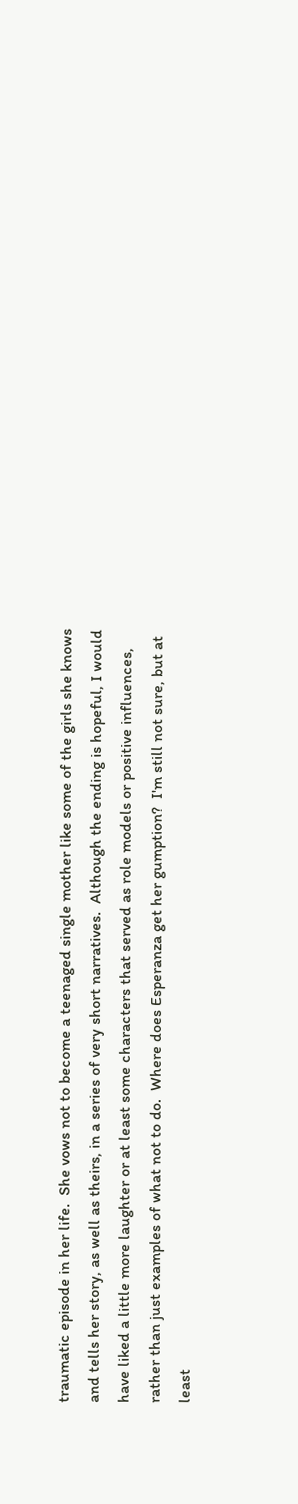traumatic episode in her life.  She vows not to become a teenaged single mother like some of the girls she knows and tells her story, as well as theirs, in a series of very short narratives.  Although the ending is hopeful, I would have liked a little more laughter or at least some characters that served as role models or positive influences, rather than just examples of what not to do.  Where does Esperanza get her gumption?  I'm still not sure, but at least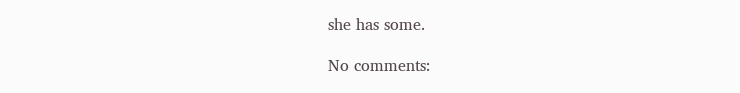she has some.

No comments: